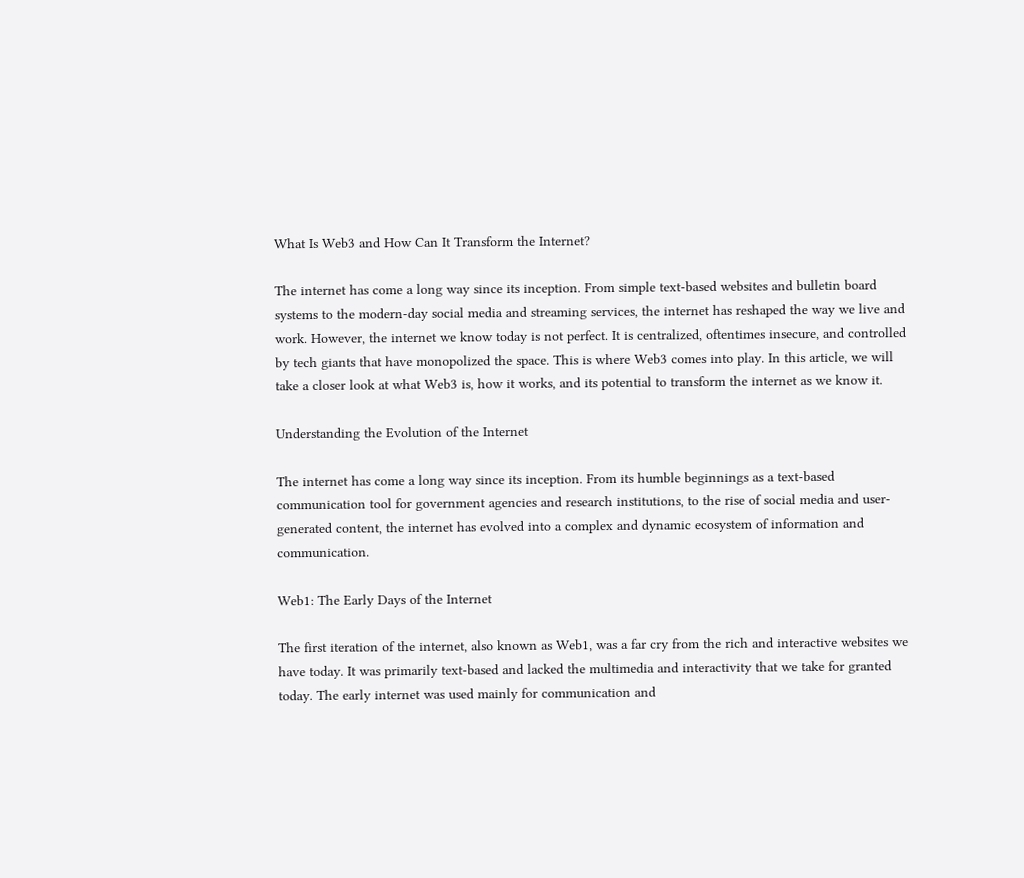What Is Web3 and How Can It Transform the Internet?

The internet has come a long way since its inception. From simple text-based websites and bulletin board systems to the modern-day social media and streaming services, the internet has reshaped the way we live and work. However, the internet we know today is not perfect. It is centralized, oftentimes insecure, and controlled by tech giants that have monopolized the space. This is where Web3 comes into play. In this article, we will take a closer look at what Web3 is, how it works, and its potential to transform the internet as we know it.

Understanding the Evolution of the Internet

The internet has come a long way since its inception. From its humble beginnings as a text-based communication tool for government agencies and research institutions, to the rise of social media and user-generated content, the internet has evolved into a complex and dynamic ecosystem of information and communication.

Web1: The Early Days of the Internet

The first iteration of the internet, also known as Web1, was a far cry from the rich and interactive websites we have today. It was primarily text-based and lacked the multimedia and interactivity that we take for granted today. The early internet was used mainly for communication and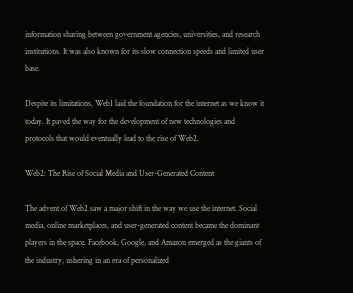information sharing between government agencies, universities, and research institutions. It was also known for its slow connection speeds and limited user base.

Despite its limitations, Web1 laid the foundation for the internet as we know it today. It paved the way for the development of new technologies and protocols that would eventually lead to the rise of Web2.

Web2: The Rise of Social Media and User-Generated Content

The advent of Web2 saw a major shift in the way we use the internet. Social media, online marketplaces, and user-generated content became the dominant players in the space. Facebook, Google, and Amazon emerged as the giants of the industry, ushering in an era of personalized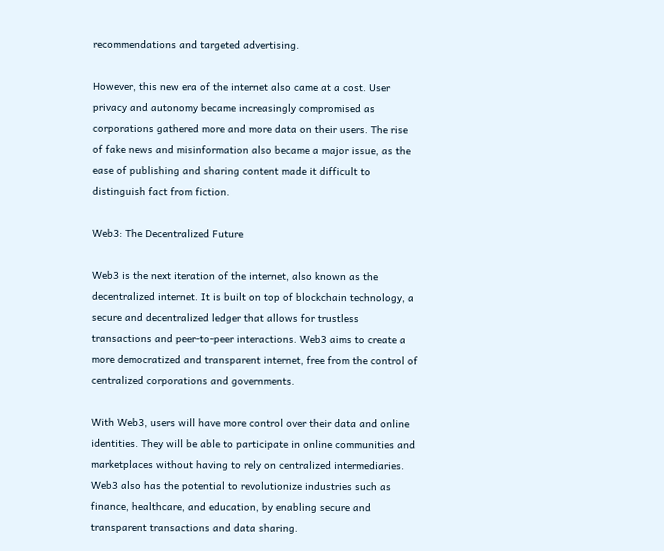recommendations and targeted advertising.

However, this new era of the internet also came at a cost. User privacy and autonomy became increasingly compromised as corporations gathered more and more data on their users. The rise of fake news and misinformation also became a major issue, as the ease of publishing and sharing content made it difficult to distinguish fact from fiction.

Web3: The Decentralized Future

Web3 is the next iteration of the internet, also known as the decentralized internet. It is built on top of blockchain technology, a secure and decentralized ledger that allows for trustless transactions and peer-to-peer interactions. Web3 aims to create a more democratized and transparent internet, free from the control of centralized corporations and governments.

With Web3, users will have more control over their data and online identities. They will be able to participate in online communities and marketplaces without having to rely on centralized intermediaries. Web3 also has the potential to revolutionize industries such as finance, healthcare, and education, by enabling secure and transparent transactions and data sharing.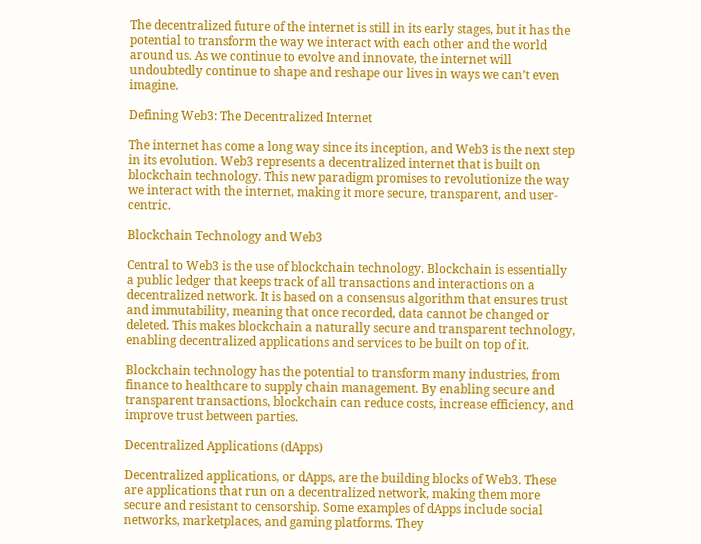The decentralized future of the internet is still in its early stages, but it has the potential to transform the way we interact with each other and the world around us. As we continue to evolve and innovate, the internet will undoubtedly continue to shape and reshape our lives in ways we can’t even imagine.

Defining Web3: The Decentralized Internet

The internet has come a long way since its inception, and Web3 is the next step in its evolution. Web3 represents a decentralized internet that is built on blockchain technology. This new paradigm promises to revolutionize the way we interact with the internet, making it more secure, transparent, and user-centric.

Blockchain Technology and Web3

Central to Web3 is the use of blockchain technology. Blockchain is essentially a public ledger that keeps track of all transactions and interactions on a decentralized network. It is based on a consensus algorithm that ensures trust and immutability, meaning that once recorded, data cannot be changed or deleted. This makes blockchain a naturally secure and transparent technology, enabling decentralized applications and services to be built on top of it.

Blockchain technology has the potential to transform many industries, from finance to healthcare to supply chain management. By enabling secure and transparent transactions, blockchain can reduce costs, increase efficiency, and improve trust between parties.

Decentralized Applications (dApps)

Decentralized applications, or dApps, are the building blocks of Web3. These are applications that run on a decentralized network, making them more secure and resistant to censorship. Some examples of dApps include social networks, marketplaces, and gaming platforms. They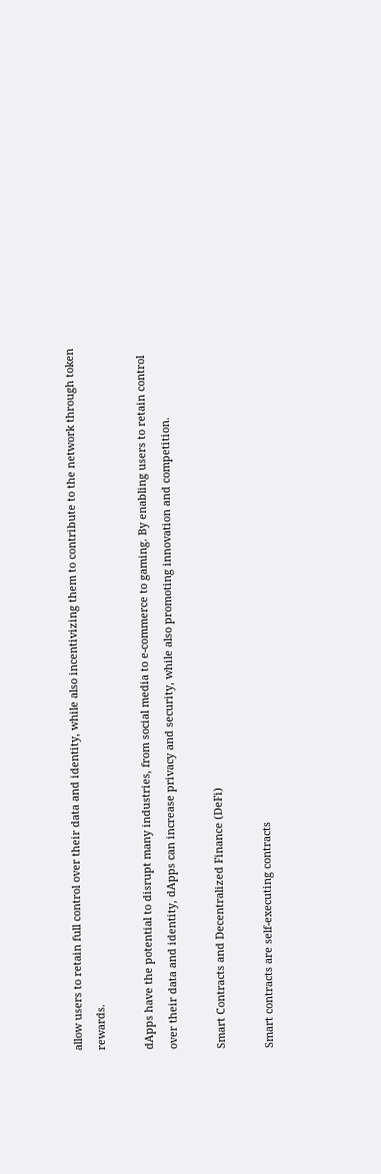allow users to retain full control over their data and identity, while also incentivizing them to contribute to the network through token rewards.

dApps have the potential to disrupt many industries, from social media to e-commerce to gaming. By enabling users to retain control over their data and identity, dApps can increase privacy and security, while also promoting innovation and competition.

Smart Contracts and Decentralized Finance (DeFi)

Smart contracts are self-executing contracts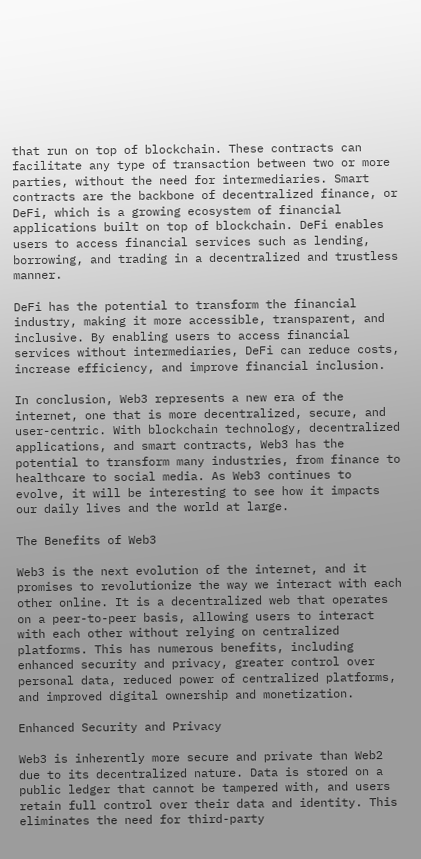that run on top of blockchain. These contracts can facilitate any type of transaction between two or more parties, without the need for intermediaries. Smart contracts are the backbone of decentralized finance, or DeFi, which is a growing ecosystem of financial applications built on top of blockchain. DeFi enables users to access financial services such as lending, borrowing, and trading in a decentralized and trustless manner.

DeFi has the potential to transform the financial industry, making it more accessible, transparent, and inclusive. By enabling users to access financial services without intermediaries, DeFi can reduce costs, increase efficiency, and improve financial inclusion.

In conclusion, Web3 represents a new era of the internet, one that is more decentralized, secure, and user-centric. With blockchain technology, decentralized applications, and smart contracts, Web3 has the potential to transform many industries, from finance to healthcare to social media. As Web3 continues to evolve, it will be interesting to see how it impacts our daily lives and the world at large.

The Benefits of Web3

Web3 is the next evolution of the internet, and it promises to revolutionize the way we interact with each other online. It is a decentralized web that operates on a peer-to-peer basis, allowing users to interact with each other without relying on centralized platforms. This has numerous benefits, including enhanced security and privacy, greater control over personal data, reduced power of centralized platforms, and improved digital ownership and monetization.

Enhanced Security and Privacy

Web3 is inherently more secure and private than Web2 due to its decentralized nature. Data is stored on a public ledger that cannot be tampered with, and users retain full control over their data and identity. This eliminates the need for third-party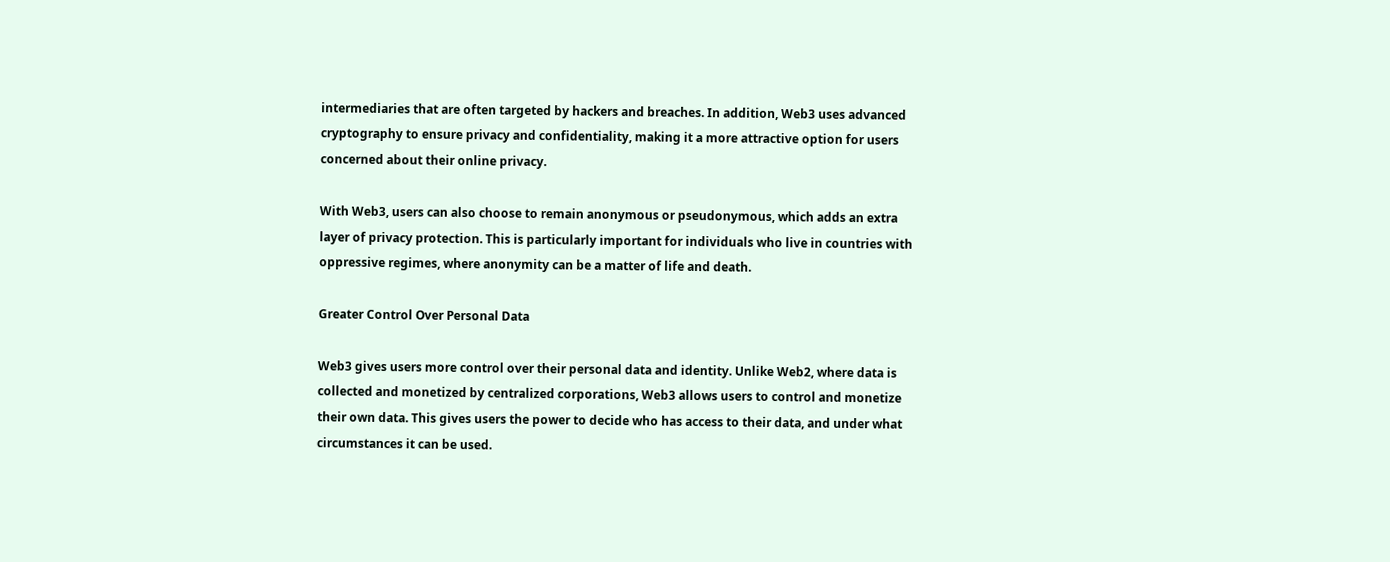intermediaries that are often targeted by hackers and breaches. In addition, Web3 uses advanced cryptography to ensure privacy and confidentiality, making it a more attractive option for users concerned about their online privacy.

With Web3, users can also choose to remain anonymous or pseudonymous, which adds an extra layer of privacy protection. This is particularly important for individuals who live in countries with oppressive regimes, where anonymity can be a matter of life and death.

Greater Control Over Personal Data

Web3 gives users more control over their personal data and identity. Unlike Web2, where data is collected and monetized by centralized corporations, Web3 allows users to control and monetize their own data. This gives users the power to decide who has access to their data, and under what circumstances it can be used.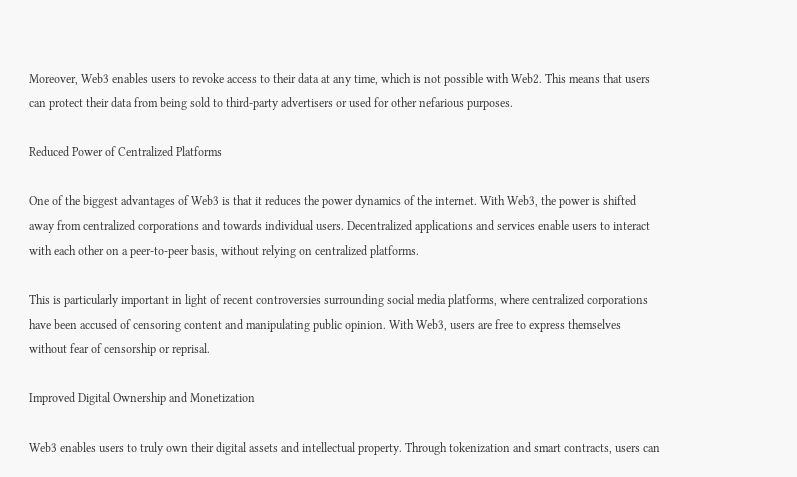Moreover, Web3 enables users to revoke access to their data at any time, which is not possible with Web2. This means that users can protect their data from being sold to third-party advertisers or used for other nefarious purposes.

Reduced Power of Centralized Platforms

One of the biggest advantages of Web3 is that it reduces the power dynamics of the internet. With Web3, the power is shifted away from centralized corporations and towards individual users. Decentralized applications and services enable users to interact with each other on a peer-to-peer basis, without relying on centralized platforms.

This is particularly important in light of recent controversies surrounding social media platforms, where centralized corporations have been accused of censoring content and manipulating public opinion. With Web3, users are free to express themselves without fear of censorship or reprisal.

Improved Digital Ownership and Monetization

Web3 enables users to truly own their digital assets and intellectual property. Through tokenization and smart contracts, users can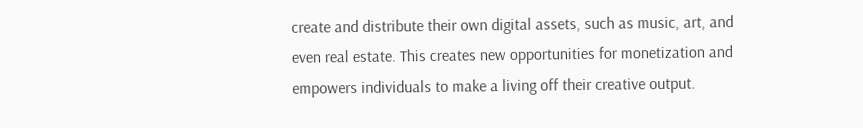create and distribute their own digital assets, such as music, art, and even real estate. This creates new opportunities for monetization and empowers individuals to make a living off their creative output.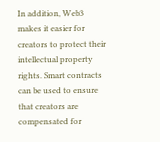In addition, Web3 makes it easier for creators to protect their intellectual property rights. Smart contracts can be used to ensure that creators are compensated for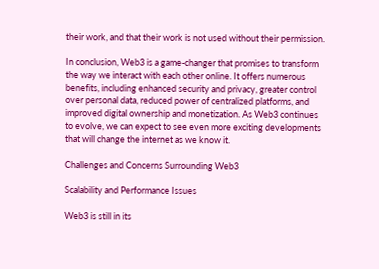their work, and that their work is not used without their permission.

In conclusion, Web3 is a game-changer that promises to transform the way we interact with each other online. It offers numerous benefits, including enhanced security and privacy, greater control over personal data, reduced power of centralized platforms, and improved digital ownership and monetization. As Web3 continues to evolve, we can expect to see even more exciting developments that will change the internet as we know it.

Challenges and Concerns Surrounding Web3

Scalability and Performance Issues

Web3 is still in its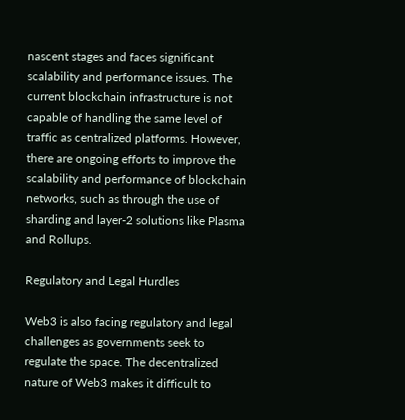nascent stages and faces significant scalability and performance issues. The current blockchain infrastructure is not capable of handling the same level of traffic as centralized platforms. However, there are ongoing efforts to improve the scalability and performance of blockchain networks, such as through the use of sharding and layer-2 solutions like Plasma and Rollups.

Regulatory and Legal Hurdles

Web3 is also facing regulatory and legal challenges as governments seek to regulate the space. The decentralized nature of Web3 makes it difficult to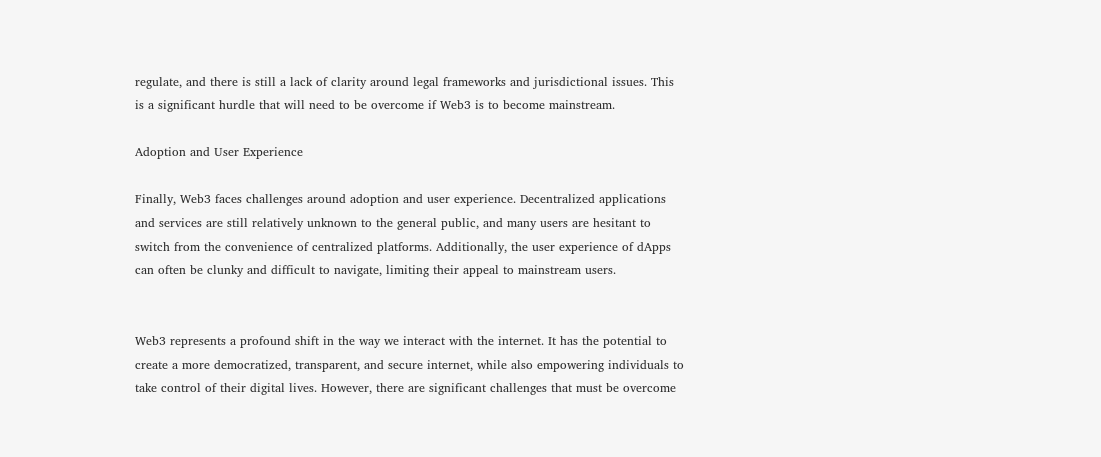regulate, and there is still a lack of clarity around legal frameworks and jurisdictional issues. This is a significant hurdle that will need to be overcome if Web3 is to become mainstream.

Adoption and User Experience

Finally, Web3 faces challenges around adoption and user experience. Decentralized applications and services are still relatively unknown to the general public, and many users are hesitant to switch from the convenience of centralized platforms. Additionally, the user experience of dApps can often be clunky and difficult to navigate, limiting their appeal to mainstream users.


Web3 represents a profound shift in the way we interact with the internet. It has the potential to create a more democratized, transparent, and secure internet, while also empowering individuals to take control of their digital lives. However, there are significant challenges that must be overcome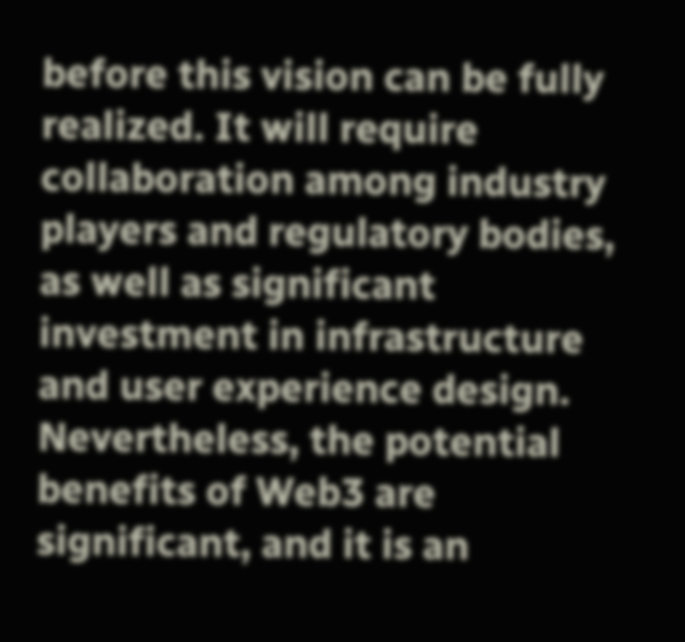before this vision can be fully realized. It will require collaboration among industry players and regulatory bodies, as well as significant investment in infrastructure and user experience design. Nevertheless, the potential benefits of Web3 are significant, and it is an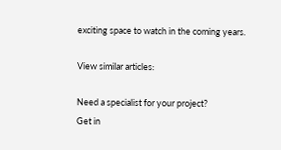exciting space to watch in the coming years.

View similar articles:

Need a specialist for your project?
Get in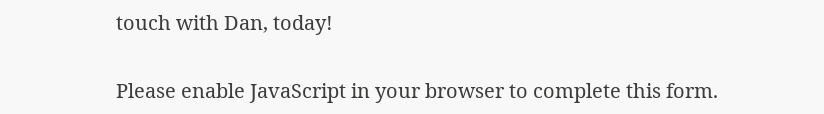touch with Dan, today!

Please enable JavaScript in your browser to complete this form.